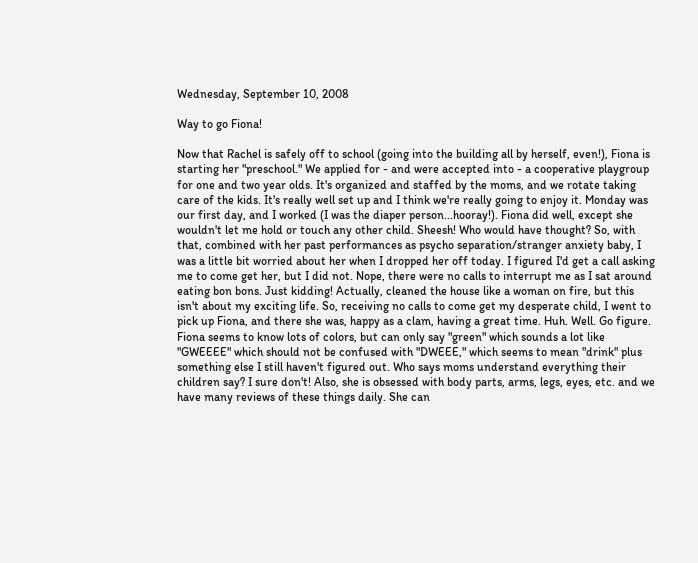Wednesday, September 10, 2008

Way to go Fiona!

Now that Rachel is safely off to school (going into the building all by herself, even!), Fiona is starting her "preschool." We applied for - and were accepted into - a cooperative playgroup for one and two year olds. It's organized and staffed by the moms, and we rotate taking care of the kids. It's really well set up and I think we're really going to enjoy it. Monday was our first day, and I worked (I was the diaper person...hooray!). Fiona did well, except she wouldn't let me hold or touch any other child. Sheesh! Who would have thought? So, with that, combined with her past performances as psycho separation/stranger anxiety baby, I was a little bit worried about her when I dropped her off today. I figured I'd get a call asking me to come get her, but I did not. Nope, there were no calls to interrupt me as I sat around eating bon bons. Just kidding! Actually, cleaned the house like a woman on fire, but this isn't about my exciting life. So, receiving no calls to come get my desperate child, I went to pick up Fiona, and there she was, happy as a clam, having a great time. Huh. Well. Go figure.
Fiona seems to know lots of colors, but can only say "green" which sounds a lot like "GWEEEE" which should not be confused with "DWEEE," which seems to mean "drink" plus something else I still haven't figured out. Who says moms understand everything their children say? I sure don't! Also, she is obsessed with body parts, arms, legs, eyes, etc. and we have many reviews of these things daily. She can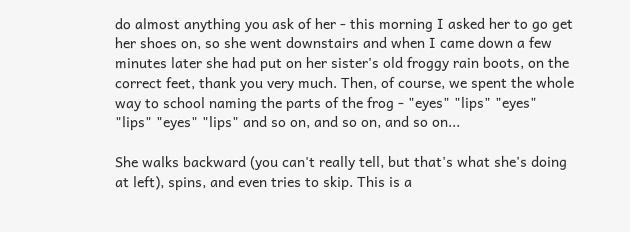do almost anything you ask of her - this morning I asked her to go get her shoes on, so she went downstairs and when I came down a few minutes later she had put on her sister's old froggy rain boots, on the correct feet, thank you very much. Then, of course, we spent the whole way to school naming the parts of the frog - "eyes" "lips" "eyes" "lips" "eyes" "lips" and so on, and so on, and so on...

She walks backward (you can't really tell, but that's what she's doing at left), spins, and even tries to skip. This is a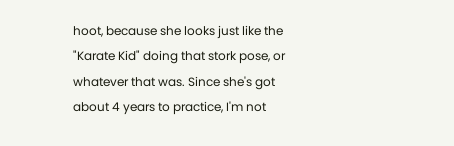hoot, because she looks just like the "Karate Kid" doing that stork pose, or whatever that was. Since she's got about 4 years to practice, I'm not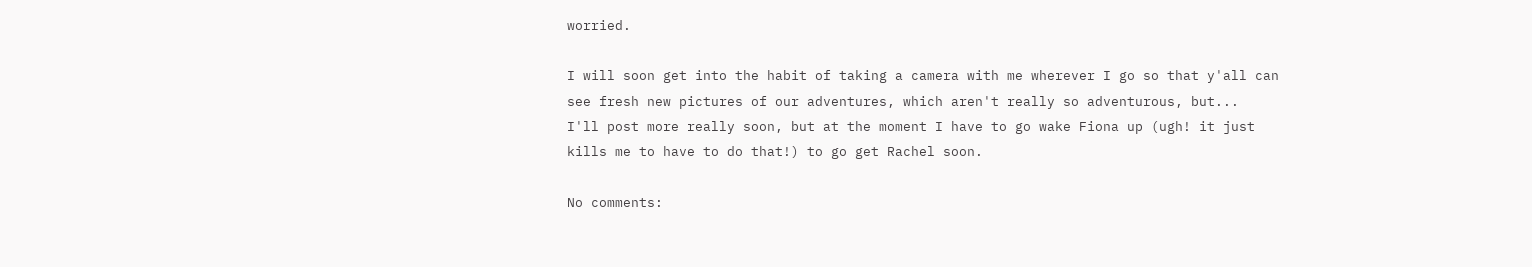worried.

I will soon get into the habit of taking a camera with me wherever I go so that y'all can see fresh new pictures of our adventures, which aren't really so adventurous, but...
I'll post more really soon, but at the moment I have to go wake Fiona up (ugh! it just kills me to have to do that!) to go get Rachel soon.

No comments: